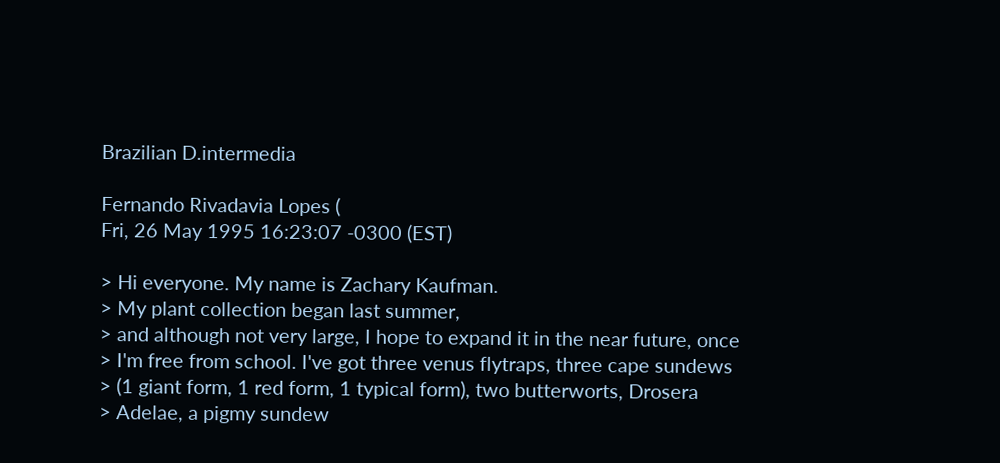Brazilian D.intermedia

Fernando Rivadavia Lopes (
Fri, 26 May 1995 16:23:07 -0300 (EST)

> Hi everyone. My name is Zachary Kaufman.
> My plant collection began last summer,
> and although not very large, I hope to expand it in the near future, once
> I'm free from school. I've got three venus flytraps, three cape sundews
> (1 giant form, 1 red form, 1 typical form), two butterworts, Drosera
> Adelae, a pigmy sundew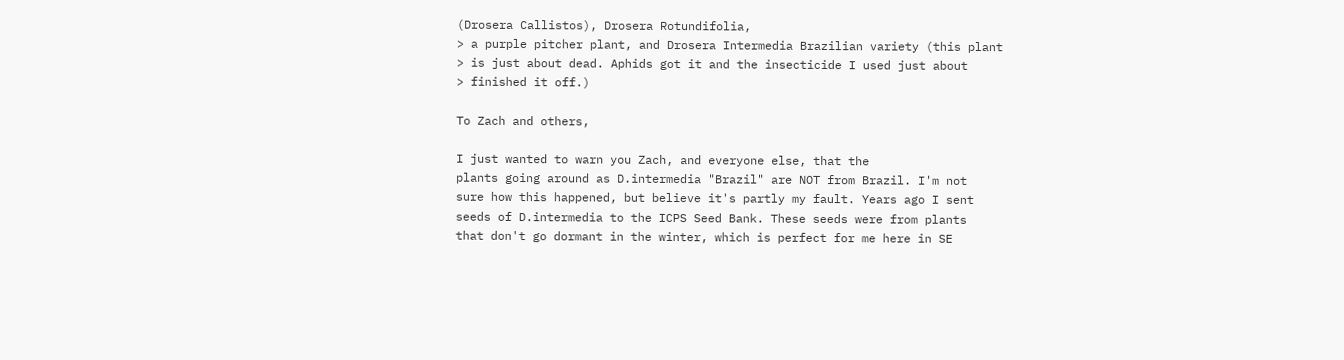(Drosera Callistos), Drosera Rotundifolia,
> a purple pitcher plant, and Drosera Intermedia Brazilian variety (this plant
> is just about dead. Aphids got it and the insecticide I used just about
> finished it off.)

To Zach and others,

I just wanted to warn you Zach, and everyone else, that the
plants going around as D.intermedia "Brazil" are NOT from Brazil. I'm not
sure how this happened, but believe it's partly my fault. Years ago I sent
seeds of D.intermedia to the ICPS Seed Bank. These seeds were from plants
that don't go dormant in the winter, which is perfect for me here in SE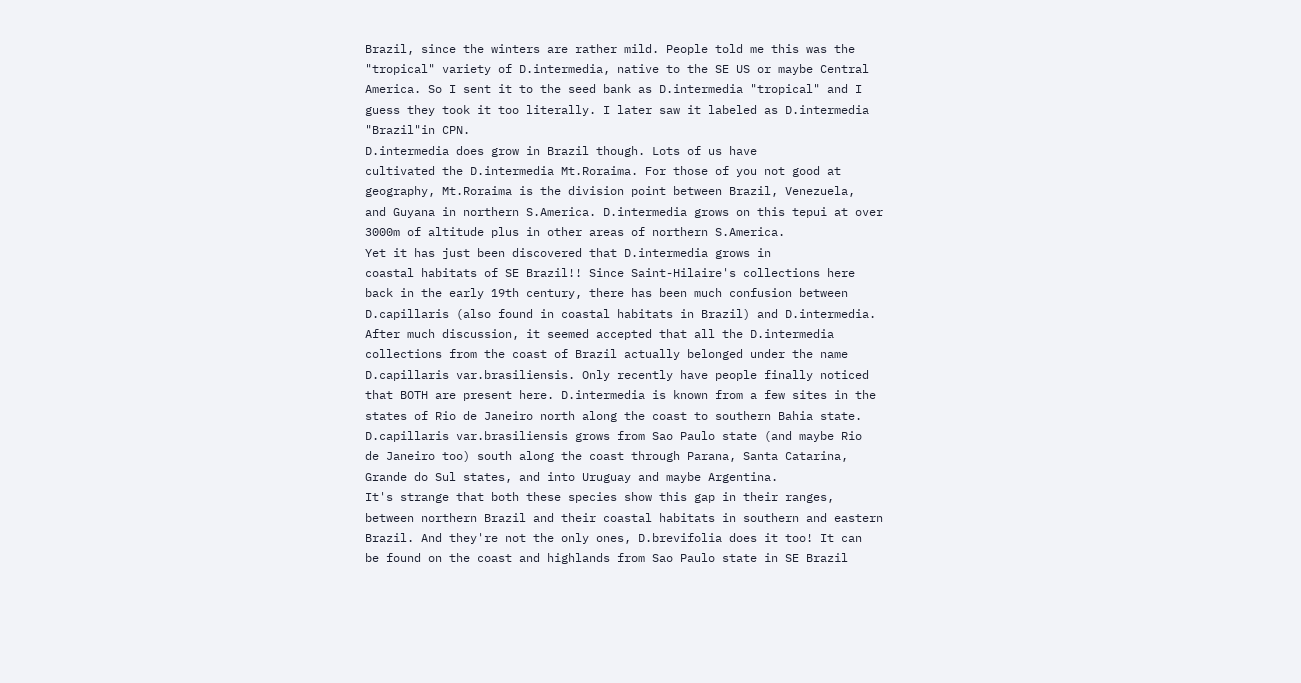Brazil, since the winters are rather mild. People told me this was the
"tropical" variety of D.intermedia, native to the SE US or maybe Central
America. So I sent it to the seed bank as D.intermedia "tropical" and I
guess they took it too literally. I later saw it labeled as D.intermedia
"Brazil"in CPN.
D.intermedia does grow in Brazil though. Lots of us have
cultivated the D.intermedia Mt.Roraima. For those of you not good at
geography, Mt.Roraima is the division point between Brazil, Venezuela,
and Guyana in northern S.America. D.intermedia grows on this tepui at over
3000m of altitude plus in other areas of northern S.America.
Yet it has just been discovered that D.intermedia grows in
coastal habitats of SE Brazil!! Since Saint-Hilaire's collections here
back in the early 19th century, there has been much confusion between
D.capillaris (also found in coastal habitats in Brazil) and D.intermedia.
After much discussion, it seemed accepted that all the D.intermedia
collections from the coast of Brazil actually belonged under the name
D.capillaris var.brasiliensis. Only recently have people finally noticed
that BOTH are present here. D.intermedia is known from a few sites in the
states of Rio de Janeiro north along the coast to southern Bahia state.
D.capillaris var.brasiliensis grows from Sao Paulo state (and maybe Rio
de Janeiro too) south along the coast through Parana, Santa Catarina,
Grande do Sul states, and into Uruguay and maybe Argentina.
It's strange that both these species show this gap in their ranges,
between northern Brazil and their coastal habitats in southern and eastern
Brazil. And they're not the only ones, D.brevifolia does it too! It can
be found on the coast and highlands from Sao Paulo state in SE Brazil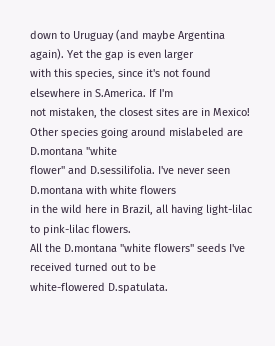down to Uruguay (and maybe Argentina again). Yet the gap is even larger
with this species, since it's not found elsewhere in S.America. If I'm
not mistaken, the closest sites are in Mexico!
Other species going around mislabeled are D.montana "white
flower" and D.sessilifolia. I've never seen D.montana with white flowers
in the wild here in Brazil, all having light-lilac to pink-lilac flowers.
All the D.montana "white flowers" seeds I've received turned out to be
white-flowered D.spatulata.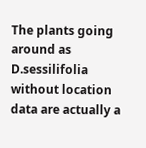The plants going around as D.sessilifolia
without location data are actually a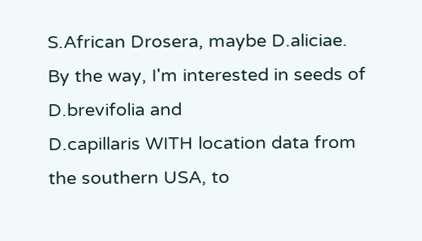S.African Drosera, maybe D.aliciae.
By the way, I'm interested in seeds of D.brevifolia and
D.capillaris WITH location data from the southern USA, to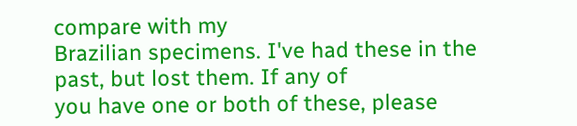compare with my
Brazilian specimens. I've had these in the past, but lost them. If any of
you have one or both of these, please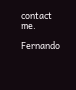contact me.

Fernando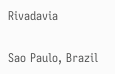Rivadavia

Sao Paulo, Brazil